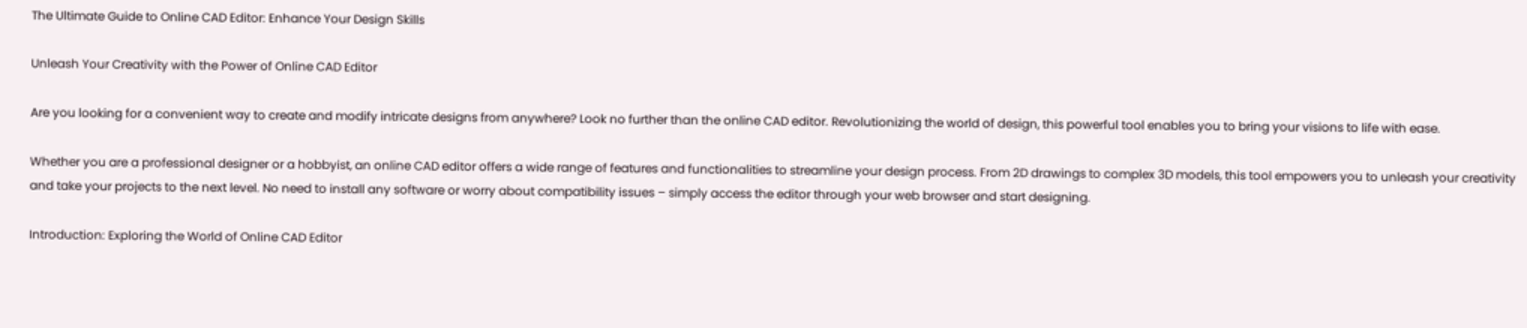The Ultimate Guide to Online CAD Editor: Enhance Your Design Skills

Unleash Your Creativity with the Power of Online CAD Editor

Are you looking for a convenient way to create and modify intricate designs from anywhere? Look no further than the online CAD editor. Revolutionizing the world of design, this powerful tool enables you to bring your visions to life with ease.

Whether you are a professional designer or a hobbyist, an online CAD editor offers a wide range of features and functionalities to streamline your design process. From 2D drawings to complex 3D models, this tool empowers you to unleash your creativity and take your projects to the next level. No need to install any software or worry about compatibility issues – simply access the editor through your web browser and start designing.

Introduction: Exploring the World of Online CAD Editor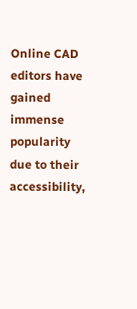Online CAD editors have gained immense popularity due to their accessibility,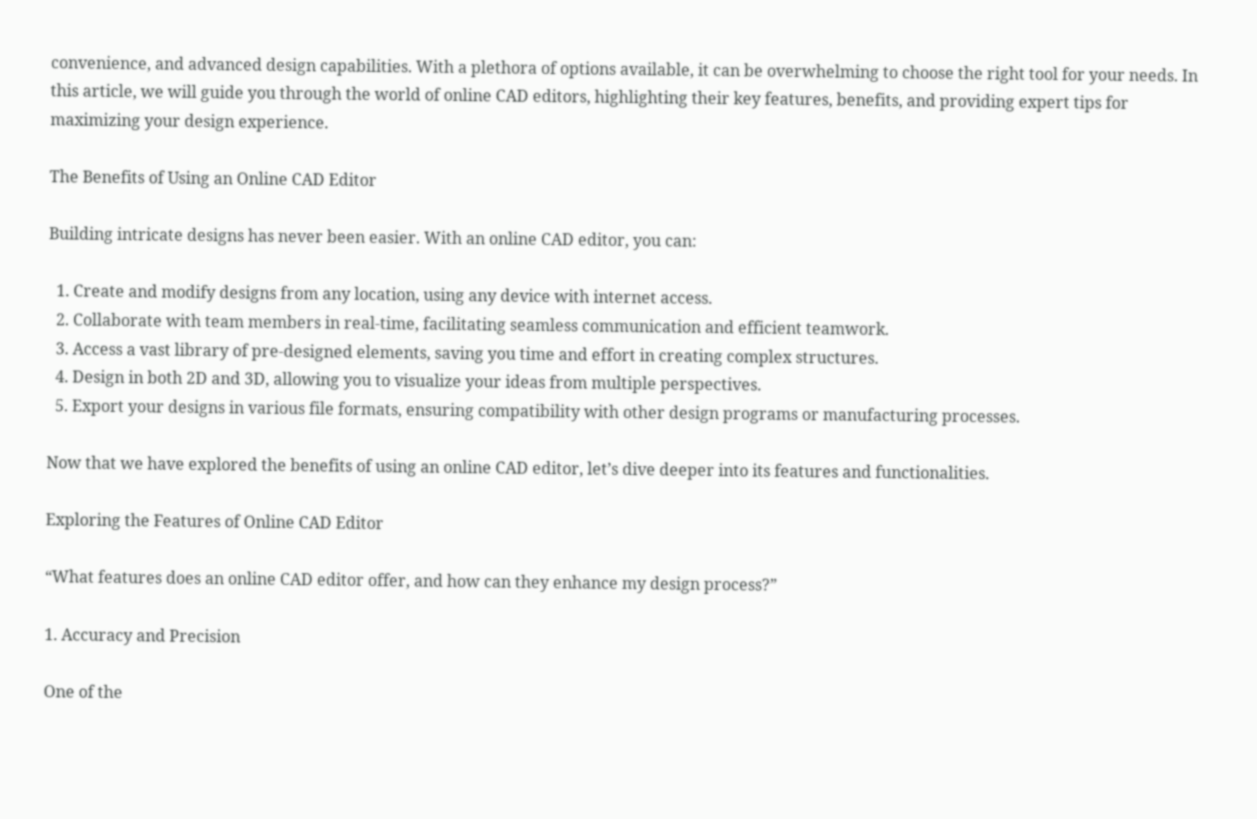convenience, and advanced design capabilities. With a plethora of options available, it can be overwhelming to choose the right tool for your needs. In this article, we will guide you through the world of online CAD editors, highlighting their key features, benefits, and providing expert tips for maximizing your design experience.

The Benefits of Using an Online CAD Editor

Building intricate designs has never been easier. With an online CAD editor, you can:

  1. Create and modify designs from any location, using any device with internet access.
  2. Collaborate with team members in real-time, facilitating seamless communication and efficient teamwork.
  3. Access a vast library of pre-designed elements, saving you time and effort in creating complex structures.
  4. Design in both 2D and 3D, allowing you to visualize your ideas from multiple perspectives.
  5. Export your designs in various file formats, ensuring compatibility with other design programs or manufacturing processes.

Now that we have explored the benefits of using an online CAD editor, let’s dive deeper into its features and functionalities.

Exploring the Features of Online CAD Editor

“What features does an online CAD editor offer, and how can they enhance my design process?”

1. Accuracy and Precision

One of the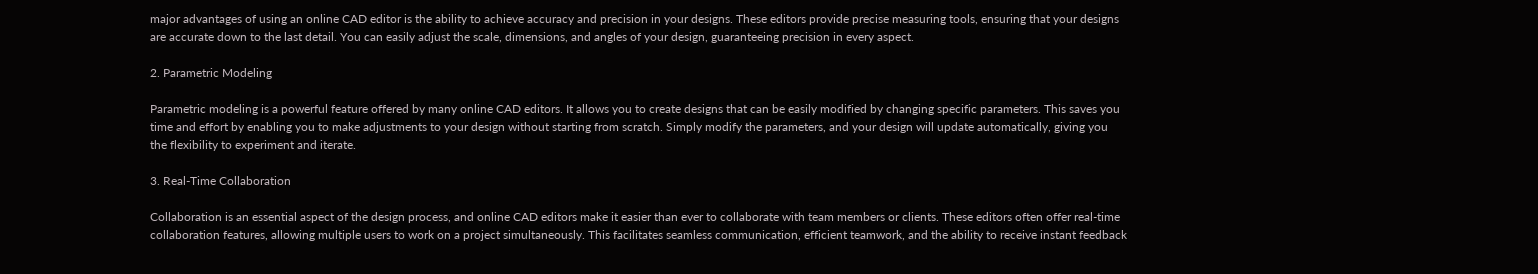major advantages of using an online CAD editor is the ability to achieve accuracy and precision in your designs. These editors provide precise measuring tools, ensuring that your designs are accurate down to the last detail. You can easily adjust the scale, dimensions, and angles of your design, guaranteeing precision in every aspect.

2. Parametric Modeling

Parametric modeling is a powerful feature offered by many online CAD editors. It allows you to create designs that can be easily modified by changing specific parameters. This saves you time and effort by enabling you to make adjustments to your design without starting from scratch. Simply modify the parameters, and your design will update automatically, giving you the flexibility to experiment and iterate.

3. Real-Time Collaboration

Collaboration is an essential aspect of the design process, and online CAD editors make it easier than ever to collaborate with team members or clients. These editors often offer real-time collaboration features, allowing multiple users to work on a project simultaneously. This facilitates seamless communication, efficient teamwork, and the ability to receive instant feedback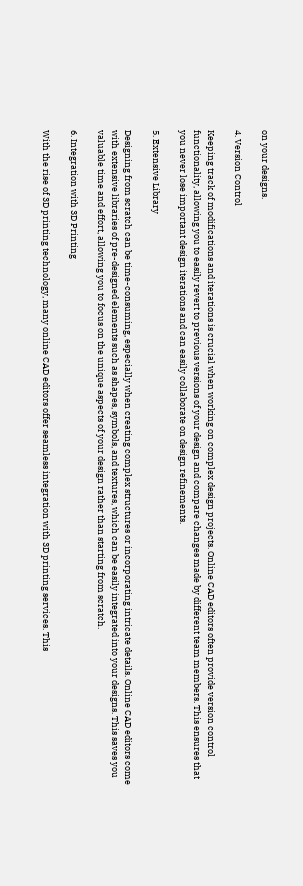on your designs.

4. Version Control

Keeping track of modifications and iterations is crucial when working on complex design projects. Online CAD editors often provide version control functionality, allowing you to easily revert to previous versions of your design and compare changes made by different team members. This ensures that you never lose important design iterations and can easily collaborate on design refinements.

5. Extensive Library

Designing from scratch can be time-consuming, especially when creating complex structures or incorporating intricate details. Online CAD editors come with extensive libraries of pre-designed elements such as shapes, symbols, and textures, which can be easily integrated into your designs. This saves you valuable time and effort, allowing you to focus on the unique aspects of your design rather than starting from scratch.

6. Integration with 3D Printing

With the rise of 3D printing technology, many online CAD editors offer seamless integration with 3D printing services. This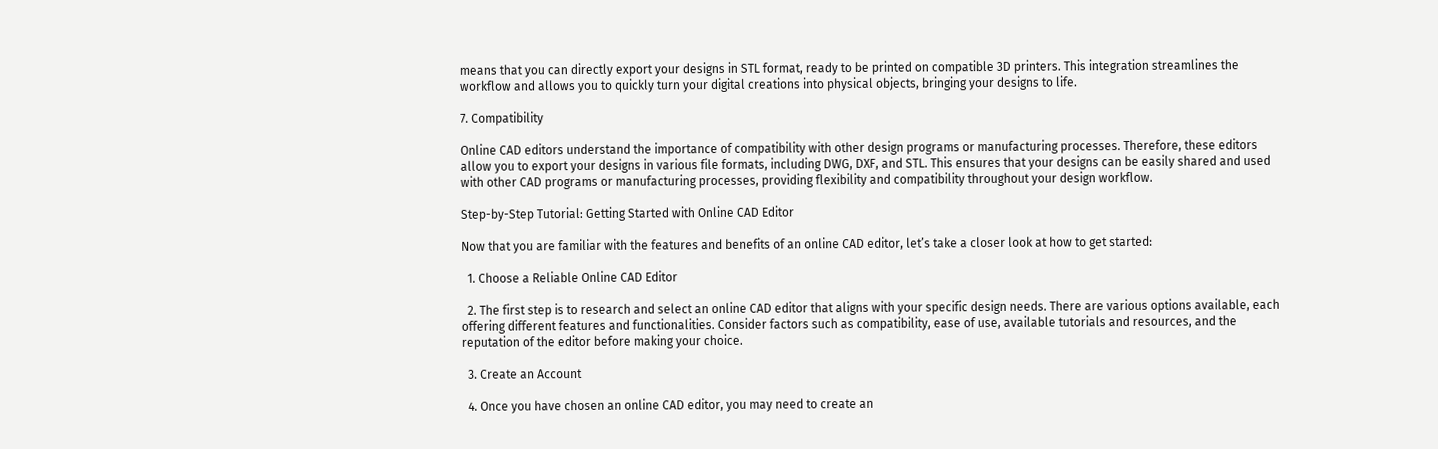means that you can directly export your designs in STL format, ready to be printed on compatible 3D printers. This integration streamlines the workflow and allows you to quickly turn your digital creations into physical objects, bringing your designs to life.

7. Compatibility

Online CAD editors understand the importance of compatibility with other design programs or manufacturing processes. Therefore, these editors allow you to export your designs in various file formats, including DWG, DXF, and STL. This ensures that your designs can be easily shared and used with other CAD programs or manufacturing processes, providing flexibility and compatibility throughout your design workflow.

Step-by-Step Tutorial: Getting Started with Online CAD Editor

Now that you are familiar with the features and benefits of an online CAD editor, let’s take a closer look at how to get started:

  1. Choose a Reliable Online CAD Editor

  2. The first step is to research and select an online CAD editor that aligns with your specific design needs. There are various options available, each offering different features and functionalities. Consider factors such as compatibility, ease of use, available tutorials and resources, and the reputation of the editor before making your choice.

  3. Create an Account

  4. Once you have chosen an online CAD editor, you may need to create an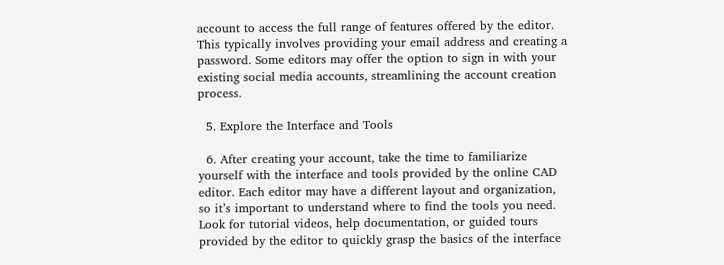account to access the full range of features offered by the editor. This typically involves providing your email address and creating a password. Some editors may offer the option to sign in with your existing social media accounts, streamlining the account creation process.

  5. Explore the Interface and Tools

  6. After creating your account, take the time to familiarize yourself with the interface and tools provided by the online CAD editor. Each editor may have a different layout and organization, so it’s important to understand where to find the tools you need. Look for tutorial videos, help documentation, or guided tours provided by the editor to quickly grasp the basics of the interface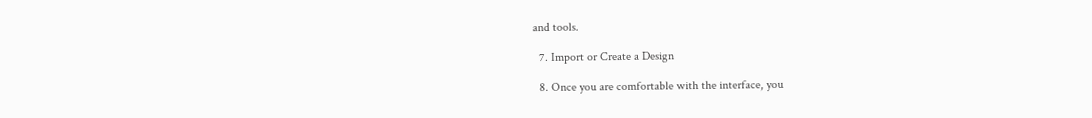and tools.

  7. Import or Create a Design

  8. Once you are comfortable with the interface, you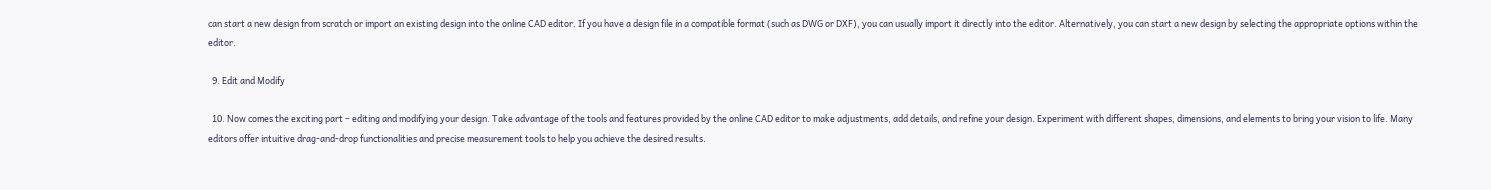can start a new design from scratch or import an existing design into the online CAD editor. If you have a design file in a compatible format (such as DWG or DXF), you can usually import it directly into the editor. Alternatively, you can start a new design by selecting the appropriate options within the editor.

  9. Edit and Modify

  10. Now comes the exciting part – editing and modifying your design. Take advantage of the tools and features provided by the online CAD editor to make adjustments, add details, and refine your design. Experiment with different shapes, dimensions, and elements to bring your vision to life. Many editors offer intuitive drag-and-drop functionalities and precise measurement tools to help you achieve the desired results.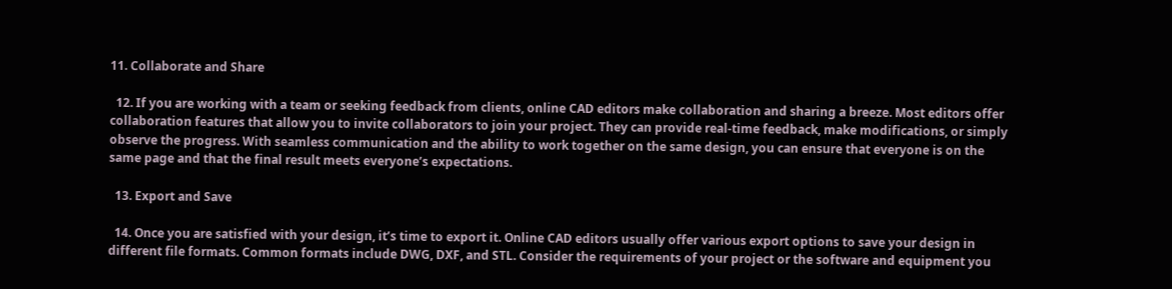11. Collaborate and Share

  12. If you are working with a team or seeking feedback from clients, online CAD editors make collaboration and sharing a breeze. Most editors offer collaboration features that allow you to invite collaborators to join your project. They can provide real-time feedback, make modifications, or simply observe the progress. With seamless communication and the ability to work together on the same design, you can ensure that everyone is on the same page and that the final result meets everyone’s expectations.

  13. Export and Save

  14. Once you are satisfied with your design, it’s time to export it. Online CAD editors usually offer various export options to save your design in different file formats. Common formats include DWG, DXF, and STL. Consider the requirements of your project or the software and equipment you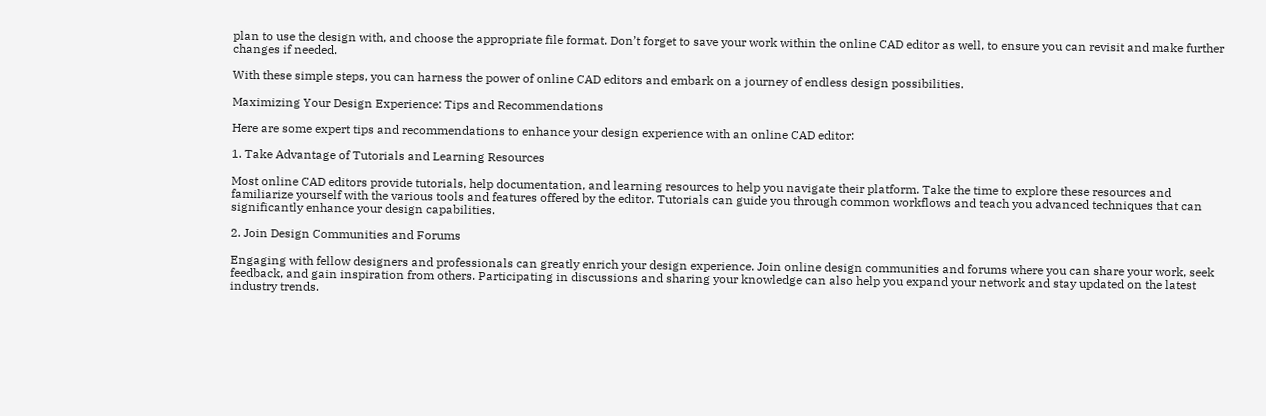plan to use the design with, and choose the appropriate file format. Don’t forget to save your work within the online CAD editor as well, to ensure you can revisit and make further changes if needed.

With these simple steps, you can harness the power of online CAD editors and embark on a journey of endless design possibilities.

Maximizing Your Design Experience: Tips and Recommendations

Here are some expert tips and recommendations to enhance your design experience with an online CAD editor:

1. Take Advantage of Tutorials and Learning Resources

Most online CAD editors provide tutorials, help documentation, and learning resources to help you navigate their platform. Take the time to explore these resources and familiarize yourself with the various tools and features offered by the editor. Tutorials can guide you through common workflows and teach you advanced techniques that can significantly enhance your design capabilities.

2. Join Design Communities and Forums

Engaging with fellow designers and professionals can greatly enrich your design experience. Join online design communities and forums where you can share your work, seek feedback, and gain inspiration from others. Participating in discussions and sharing your knowledge can also help you expand your network and stay updated on the latest industry trends.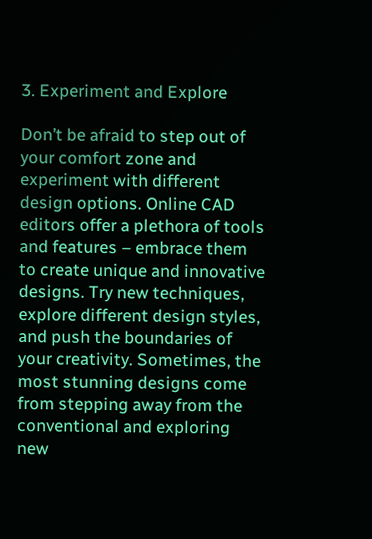3. Experiment and Explore

Don’t be afraid to step out of your comfort zone and experiment with different design options. Online CAD editors offer a plethora of tools and features – embrace them to create unique and innovative designs. Try new techniques, explore different design styles, and push the boundaries of your creativity. Sometimes, the most stunning designs come from stepping away from the conventional and exploring new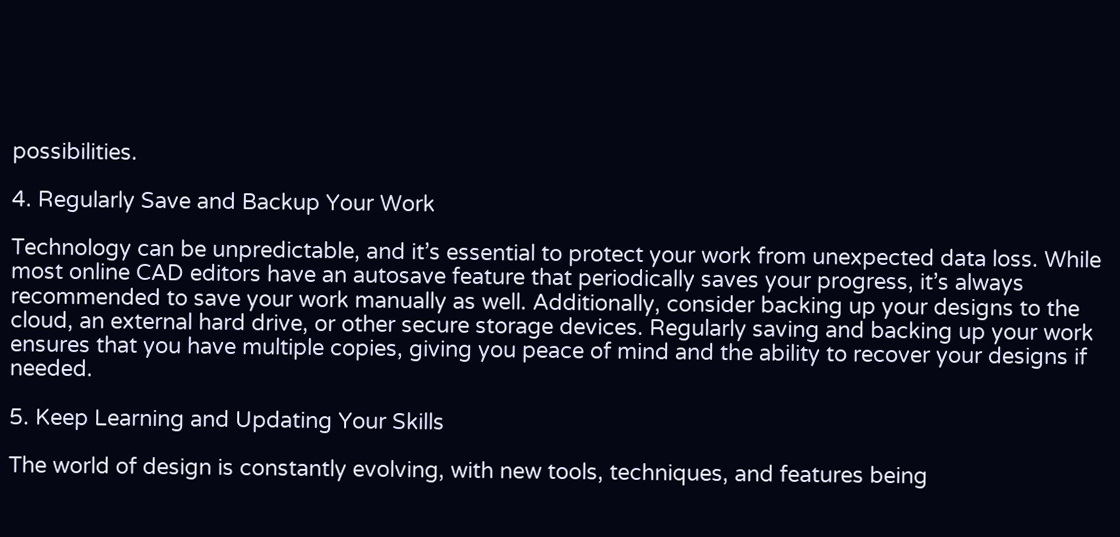possibilities.

4. Regularly Save and Backup Your Work

Technology can be unpredictable, and it’s essential to protect your work from unexpected data loss. While most online CAD editors have an autosave feature that periodically saves your progress, it’s always recommended to save your work manually as well. Additionally, consider backing up your designs to the cloud, an external hard drive, or other secure storage devices. Regularly saving and backing up your work ensures that you have multiple copies, giving you peace of mind and the ability to recover your designs if needed.

5. Keep Learning and Updating Your Skills

The world of design is constantly evolving, with new tools, techniques, and features being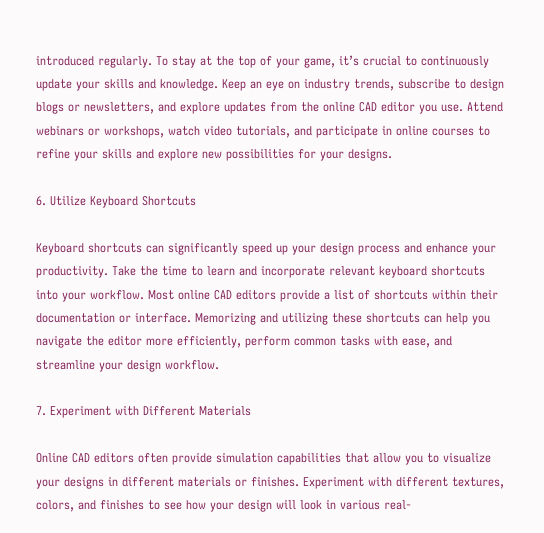introduced regularly. To stay at the top of your game, it’s crucial to continuously update your skills and knowledge. Keep an eye on industry trends, subscribe to design blogs or newsletters, and explore updates from the online CAD editor you use. Attend webinars or workshops, watch video tutorials, and participate in online courses to refine your skills and explore new possibilities for your designs.

6. Utilize Keyboard Shortcuts

Keyboard shortcuts can significantly speed up your design process and enhance your productivity. Take the time to learn and incorporate relevant keyboard shortcuts into your workflow. Most online CAD editors provide a list of shortcuts within their documentation or interface. Memorizing and utilizing these shortcuts can help you navigate the editor more efficiently, perform common tasks with ease, and streamline your design workflow.

7. Experiment with Different Materials

Online CAD editors often provide simulation capabilities that allow you to visualize your designs in different materials or finishes. Experiment with different textures, colors, and finishes to see how your design will look in various real-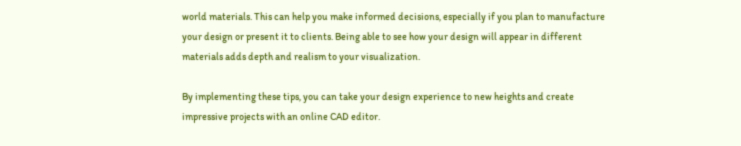world materials. This can help you make informed decisions, especially if you plan to manufacture your design or present it to clients. Being able to see how your design will appear in different materials adds depth and realism to your visualization.

By implementing these tips, you can take your design experience to new heights and create impressive projects with an online CAD editor.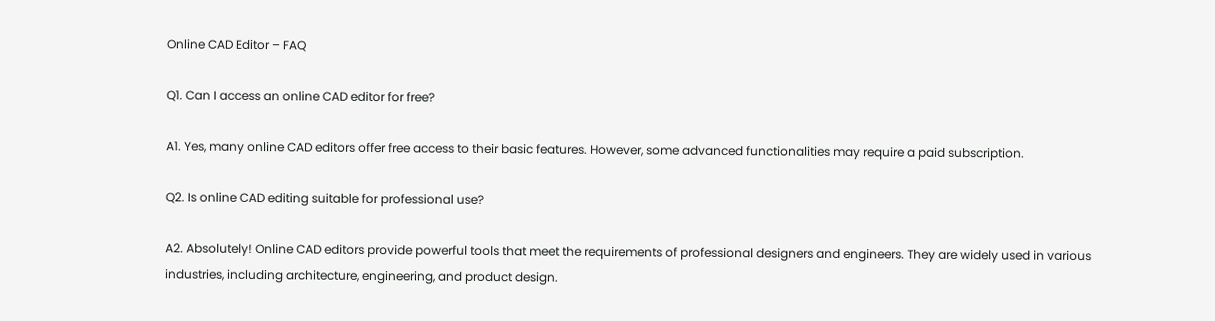Online CAD Editor – FAQ

Q1. Can I access an online CAD editor for free?

A1. Yes, many online CAD editors offer free access to their basic features. However, some advanced functionalities may require a paid subscription.

Q2. Is online CAD editing suitable for professional use?

A2. Absolutely! Online CAD editors provide powerful tools that meet the requirements of professional designers and engineers. They are widely used in various industries, including architecture, engineering, and product design.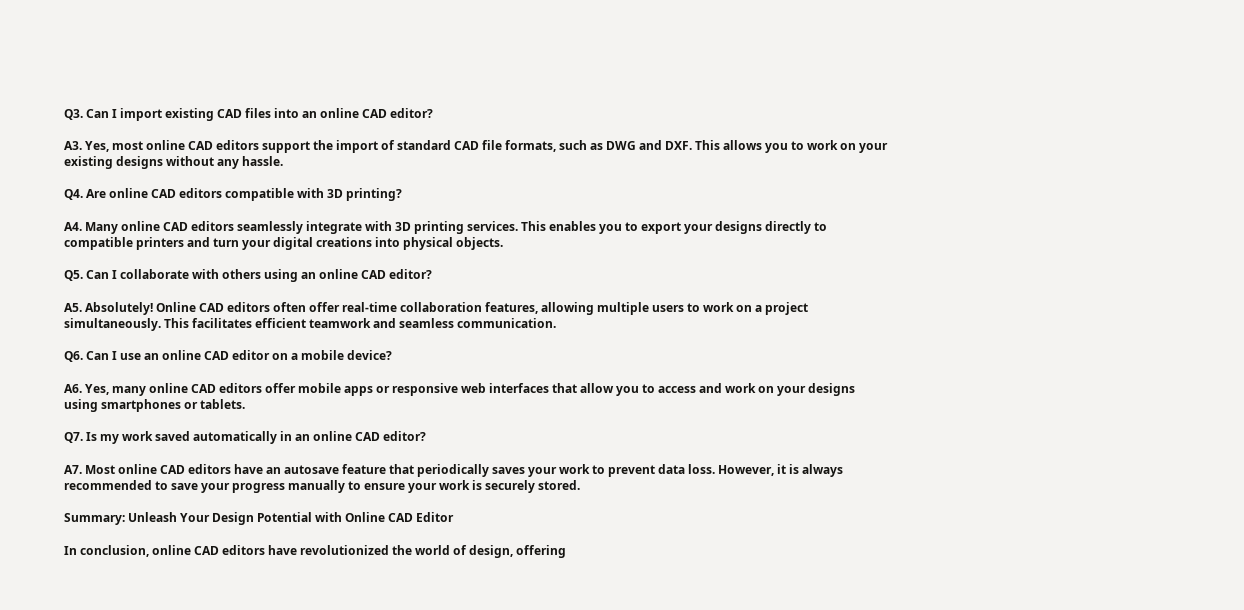Q3. Can I import existing CAD files into an online CAD editor?

A3. Yes, most online CAD editors support the import of standard CAD file formats, such as DWG and DXF. This allows you to work on your existing designs without any hassle.

Q4. Are online CAD editors compatible with 3D printing?

A4. Many online CAD editors seamlessly integrate with 3D printing services. This enables you to export your designs directly to compatible printers and turn your digital creations into physical objects.

Q5. Can I collaborate with others using an online CAD editor?

A5. Absolutely! Online CAD editors often offer real-time collaboration features, allowing multiple users to work on a project simultaneously. This facilitates efficient teamwork and seamless communication.

Q6. Can I use an online CAD editor on a mobile device?

A6. Yes, many online CAD editors offer mobile apps or responsive web interfaces that allow you to access and work on your designs using smartphones or tablets.

Q7. Is my work saved automatically in an online CAD editor?

A7. Most online CAD editors have an autosave feature that periodically saves your work to prevent data loss. However, it is always recommended to save your progress manually to ensure your work is securely stored.

Summary: Unleash Your Design Potential with Online CAD Editor

In conclusion, online CAD editors have revolutionized the world of design, offering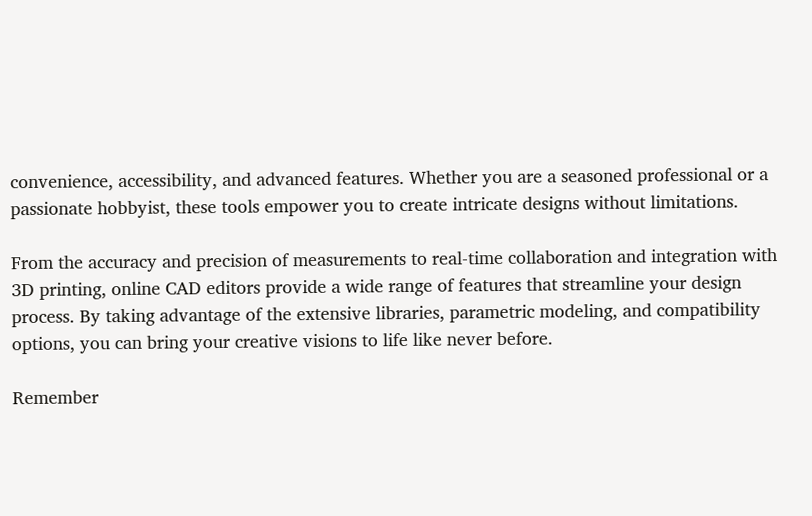convenience, accessibility, and advanced features. Whether you are a seasoned professional or a passionate hobbyist, these tools empower you to create intricate designs without limitations.

From the accuracy and precision of measurements to real-time collaboration and integration with 3D printing, online CAD editors provide a wide range of features that streamline your design process. By taking advantage of the extensive libraries, parametric modeling, and compatibility options, you can bring your creative visions to life like never before.

Remember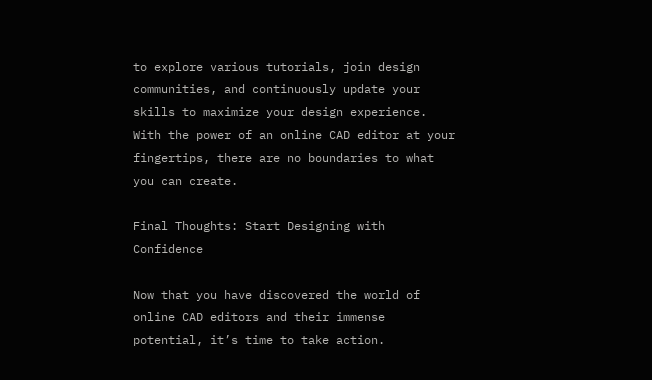to explore various tutorials, join design communities, and continuously update your skills to maximize your design experience. With the power of an online CAD editor at your fingertips, there are no boundaries to what you can create.

Final Thoughts: Start Designing with Confidence

Now that you have discovered the world of online CAD editors and their immense potential, it’s time to take action.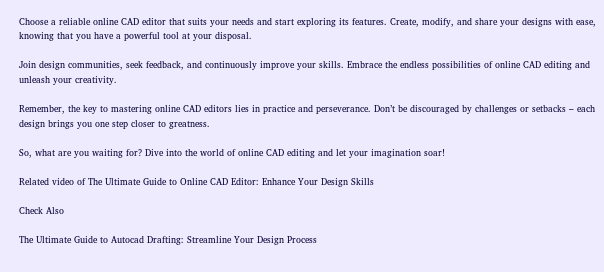Choose a reliable online CAD editor that suits your needs and start exploring its features. Create, modify, and share your designs with ease, knowing that you have a powerful tool at your disposal.

Join design communities, seek feedback, and continuously improve your skills. Embrace the endless possibilities of online CAD editing and unleash your creativity.

Remember, the key to mastering online CAD editors lies in practice and perseverance. Don’t be discouraged by challenges or setbacks – each design brings you one step closer to greatness.

So, what are you waiting for? Dive into the world of online CAD editing and let your imagination soar!

Related video of The Ultimate Guide to Online CAD Editor: Enhance Your Design Skills

Check Also

The Ultimate Guide to Autocad Drafting: Streamline Your Design Process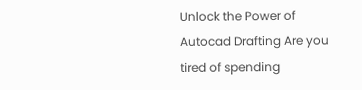Unlock the Power of Autocad Drafting Are you tired of spending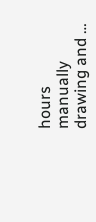hours manually drawing and …